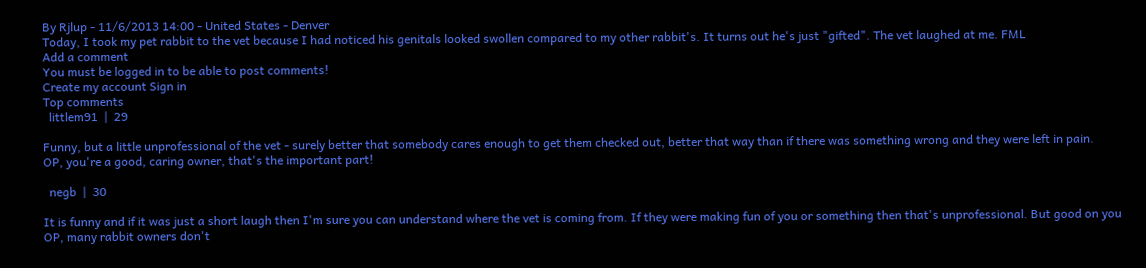By Rjlup - 11/6/2013 14:00 - United States - Denver
Today, I took my pet rabbit to the vet because I had noticed his genitals looked swollen compared to my other rabbit's. It turns out he's just "gifted". The vet laughed at me. FML
Add a comment
You must be logged in to be able to post comments!
Create my account Sign in
Top comments
  littlem91  |  29

Funny, but a little unprofessional of the vet - surely better that somebody cares enough to get them checked out, better that way than if there was something wrong and they were left in pain.
OP, you're a good, caring owner, that's the important part!

  negb  |  30

It is funny and if it was just a short laugh then I'm sure you can understand where the vet is coming from. If they were making fun of you or something then that's unprofessional. But good on you OP, many rabbit owners don't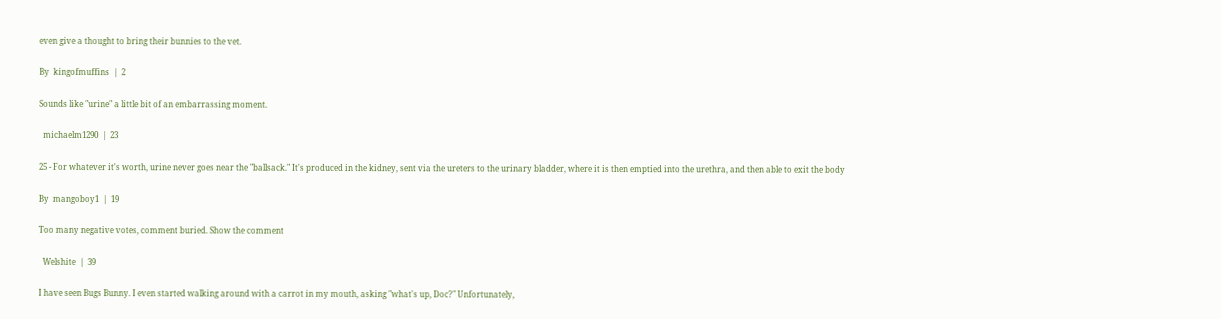even give a thought to bring their bunnies to the vet.

By  kingofmuffins  |  2

Sounds like "urine" a little bit of an embarrassing moment.

  michaelm1290  |  23

25 - For whatever it's worth, urine never goes near the "ballsack." It's produced in the kidney, sent via the ureters to the urinary bladder, where it is then emptied into the urethra, and then able to exit the body

By  mangoboy1  |  19

Too many negative votes, comment buried. Show the comment

  Welshite  |  39

I have seen Bugs Bunny. I even started walking around with a carrot in my mouth, asking "what's up, Doc?" Unfortunately,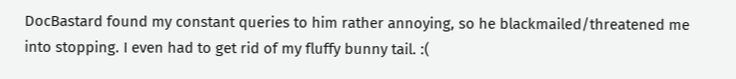DocBastard found my constant queries to him rather annoying, so he blackmailed/threatened me into stopping. I even had to get rid of my fluffy bunny tail. :(